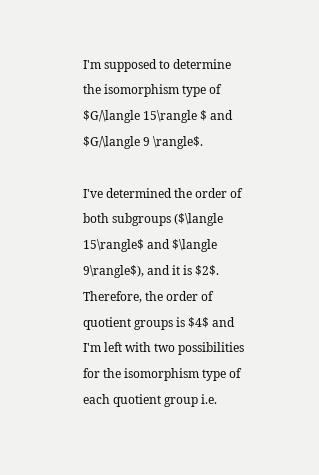I'm supposed to determine the isomorphism type of $G/\langle 15\rangle $ and $G/\langle 9 \rangle$.

I've determined the order of both subgroups ($\langle 15\rangle$ and $\langle 9\rangle$), and it is $2$. Therefore, the order of quotient groups is $4$ and I'm left with two possibilities for the isomorphism type of each quotient group i.e.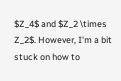$Z_4$ and $Z_2 \times Z_2$. However, I'm a bit stuck on how to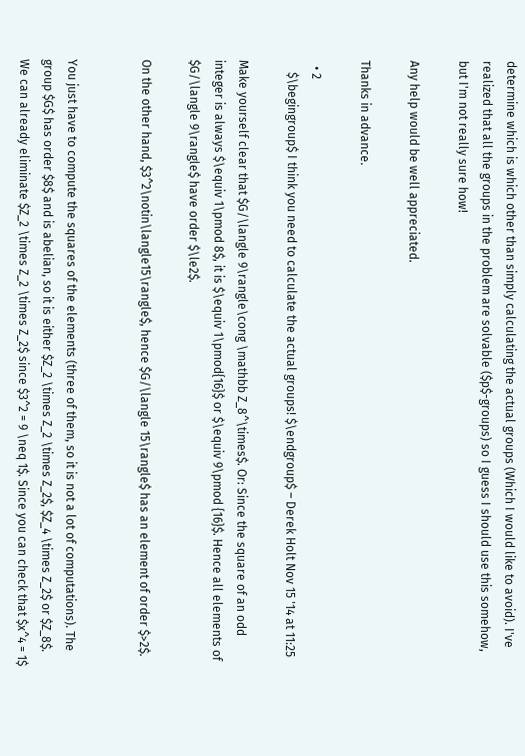determine which is which other than simply calculating the actual groups (Which I would like to avoid). I've realized that all the groups in the problem are solvable ($p$-groups) so I guess I should use this somehow, but I'm not really sure how!

Any help would be well appreciated.

Thanks in advance.

  • 2
    $\begingroup$ I think you need to calculate the actual groups! $\endgroup$ – Derek Holt Nov 15 '14 at 11:25

Make yourself clear that $G/\langle 9\rangle\cong \mathbb Z_8^\times$. Or: Since the square of an odd integer is always $\equiv 1\pmod 8$, it is $\equiv 1\pmod{16}$ or $\equiv 9\pmod {16}$. Hence all elements of $G/\langle 9\rangle$ have order $\le2$.

On the other hand, $3^2\notin\langle15\rangle$, hence $G/\langle 15\rangle$ has an element of order $>2$.


You just have to compute the squares of the elements (three of them, so it is not a lot of computations). The group $G$ has order $8$ and is abelian, so it is either $Z_2 \times Z_2 \times Z_2$, $Z_4 \times Z_2$ or $Z_8$. We can already eliminate $Z_2 \times Z_2 \times Z_2$ since $3^2 = 9 \neq 1$. Since you can check that $x^4 = 1$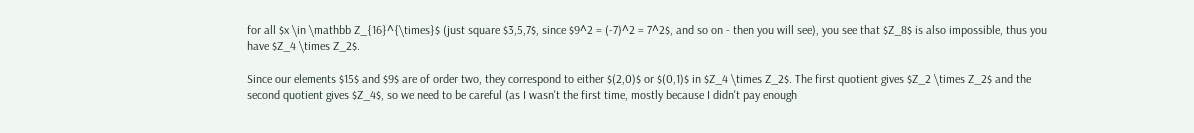for all $x \in \mathbb Z_{16}^{\times}$ (just square $3,5,7$, since $9^2 = (-7)^2 = 7^2$, and so on - then you will see), you see that $Z_8$ is also impossible, thus you have $Z_4 \times Z_2$.

Since our elements $15$ and $9$ are of order two, they correspond to either $(2,0)$ or $(0,1)$ in $Z_4 \times Z_2$. The first quotient gives $Z_2 \times Z_2$ and the second quotient gives $Z_4$, so we need to be careful (as I wasn't the first time, mostly because I didn't pay enough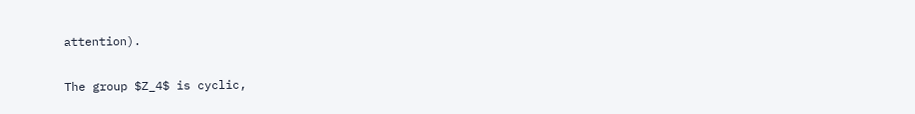attention).

The group $Z_4$ is cyclic,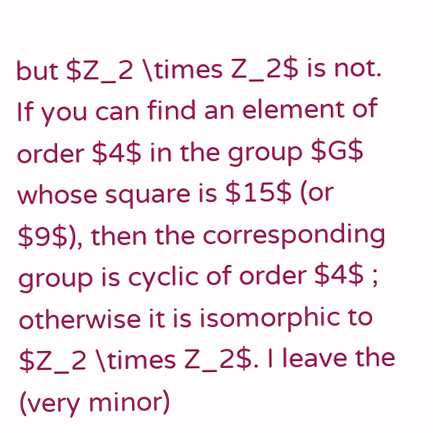but $Z_2 \times Z_2$ is not. If you can find an element of order $4$ in the group $G$ whose square is $15$ (or $9$), then the corresponding group is cyclic of order $4$ ; otherwise it is isomorphic to $Z_2 \times Z_2$. I leave the (very minor)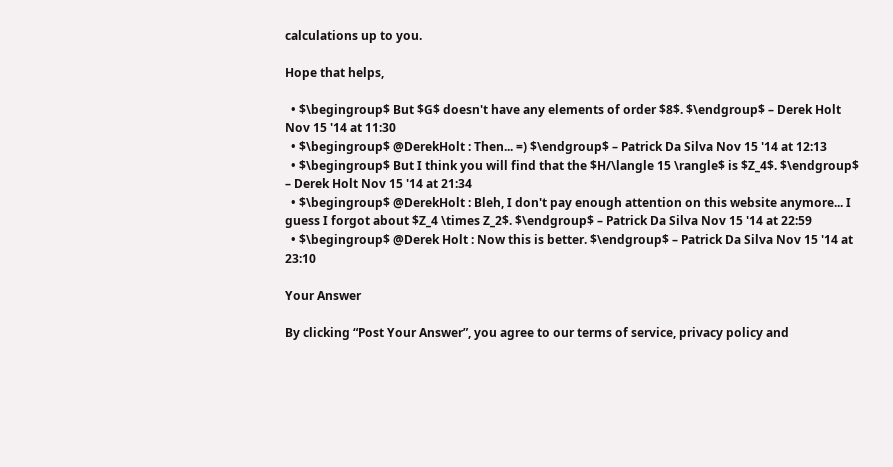calculations up to you.

Hope that helps,

  • $\begingroup$ But $G$ doesn't have any elements of order $8$. $\endgroup$ – Derek Holt Nov 15 '14 at 11:30
  • $\begingroup$ @DerekHolt : Then... =) $\endgroup$ – Patrick Da Silva Nov 15 '14 at 12:13
  • $\begingroup$ But I think you will find that the $H/\langle 15 \rangle$ is $Z_4$. $\endgroup$ – Derek Holt Nov 15 '14 at 21:34
  • $\begingroup$ @DerekHolt : Bleh, I don't pay enough attention on this website anymore... I guess I forgot about $Z_4 \times Z_2$. $\endgroup$ – Patrick Da Silva Nov 15 '14 at 22:59
  • $\begingroup$ @Derek Holt : Now this is better. $\endgroup$ – Patrick Da Silva Nov 15 '14 at 23:10

Your Answer

By clicking “Post Your Answer”, you agree to our terms of service, privacy policy and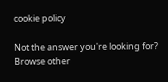cookie policy

Not the answer you're looking for? Browse other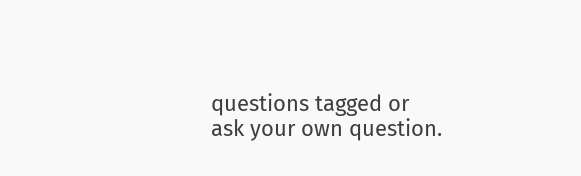questions tagged or ask your own question.